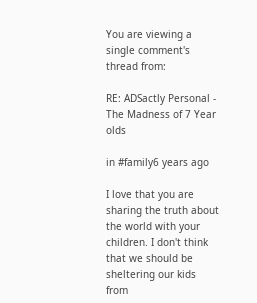You are viewing a single comment's thread from:

RE: ADSactly Personal - The Madness of 7 Year olds

in #family6 years ago

I love that you are sharing the truth about the world with your children. I don't think that we should be sheltering our kids from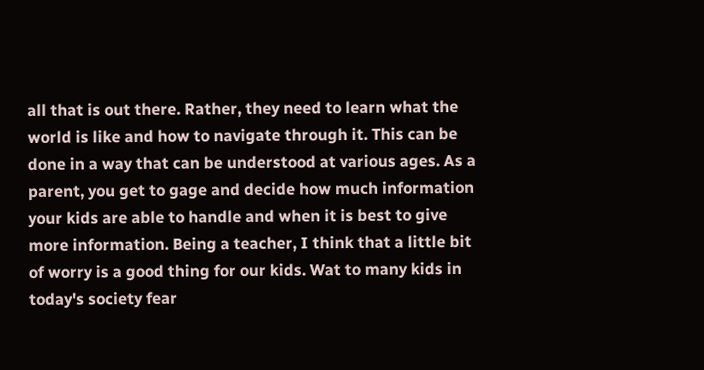all that is out there. Rather, they need to learn what the world is like and how to navigate through it. This can be done in a way that can be understood at various ages. As a parent, you get to gage and decide how much information your kids are able to handle and when it is best to give more information. Being a teacher, I think that a little bit of worry is a good thing for our kids. Wat to many kids in today's society fear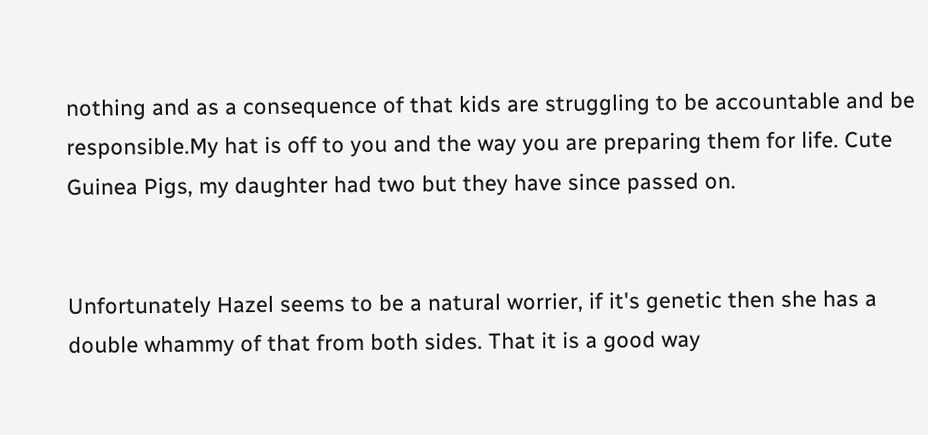nothing and as a consequence of that kids are struggling to be accountable and be responsible.My hat is off to you and the way you are preparing them for life. Cute Guinea Pigs, my daughter had two but they have since passed on.


Unfortunately Hazel seems to be a natural worrier, if it's genetic then she has a double whammy of that from both sides. That it is a good way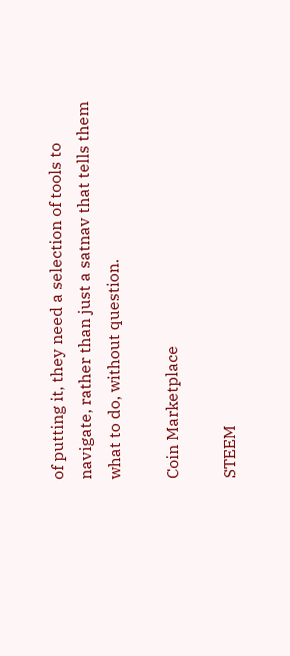of putting it, they need a selection of tools to navigate, rather than just a satnav that tells them what to do, without question.

Coin Marketplace

STEEM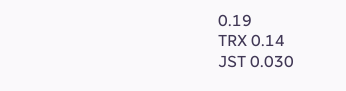0.19
TRX 0.14
JST 0.030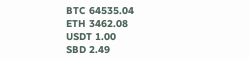BTC 64535.04
ETH 3462.08
USDT 1.00
SBD 2.49